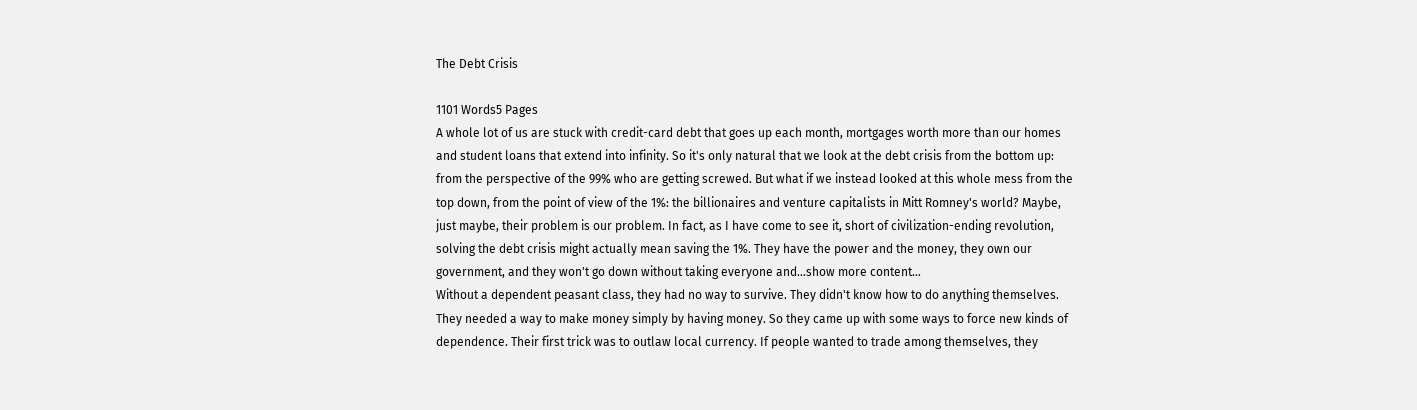The Debt Crisis

1101 Words5 Pages
A whole lot of us are stuck with credit-card debt that goes up each month, mortgages worth more than our homes and student loans that extend into infinity. So it's only natural that we look at the debt crisis from the bottom up: from the perspective of the 99% who are getting screwed. But what if we instead looked at this whole mess from the top down, from the point of view of the 1%: the billionaires and venture capitalists in Mitt Romney's world? Maybe, just maybe, their problem is our problem. In fact, as I have come to see it, short of civilization-ending revolution, solving the debt crisis might actually mean saving the 1%. They have the power and the money, they own our government, and they won't go down without taking everyone and…show more content…
Without a dependent peasant class, they had no way to survive. They didn't know how to do anything themselves. They needed a way to make money simply by having money. So they came up with some ways to force new kinds of dependence. Their first trick was to outlaw local currency. If people wanted to trade among themselves, they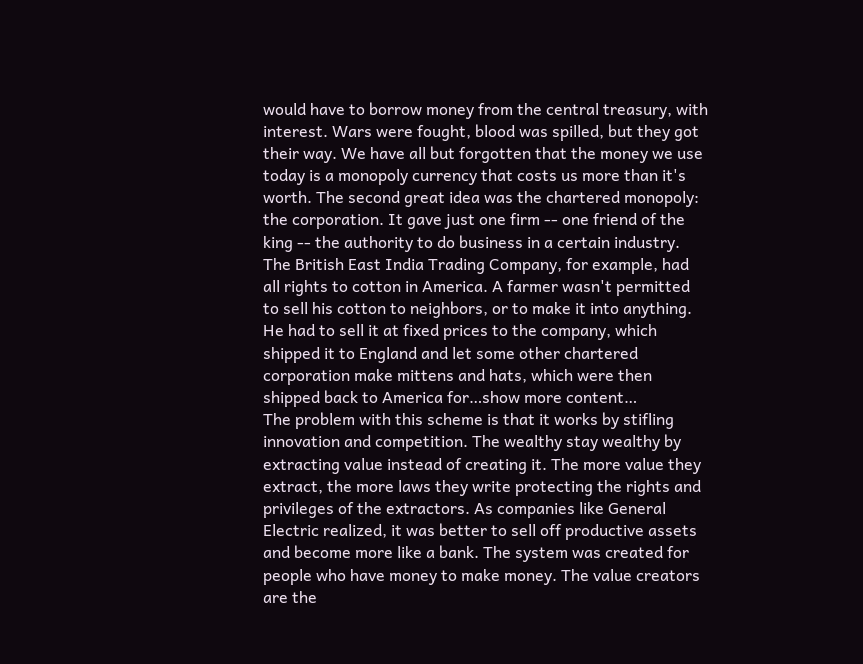would have to borrow money from the central treasury, with interest. Wars were fought, blood was spilled, but they got their way. We have all but forgotten that the money we use today is a monopoly currency that costs us more than it's worth. The second great idea was the chartered monopoly: the corporation. It gave just one firm -- one friend of the king -- the authority to do business in a certain industry. The British East India Trading Company, for example, had all rights to cotton in America. A farmer wasn't permitted to sell his cotton to neighbors, or to make it into anything. He had to sell it at fixed prices to the company, which shipped it to England and let some other chartered corporation make mittens and hats, which were then shipped back to America for…show more content…
The problem with this scheme is that it works by stifling innovation and competition. The wealthy stay wealthy by extracting value instead of creating it. The more value they extract, the more laws they write protecting the rights and privileges of the extractors. As companies like General Electric realized, it was better to sell off productive assets and become more like a bank. The system was created for people who have money to make money. The value creators are the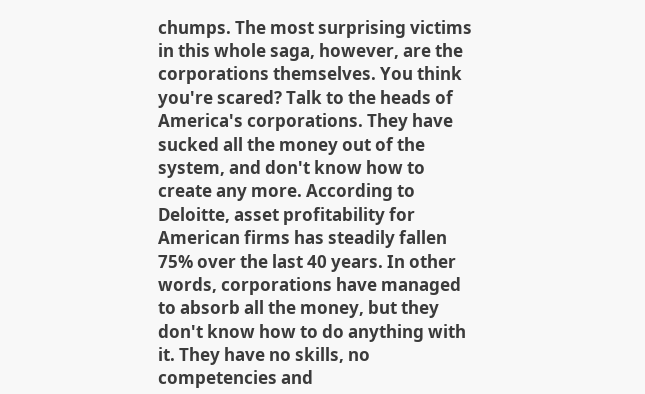chumps. The most surprising victims in this whole saga, however, are the corporations themselves. You think you're scared? Talk to the heads of America's corporations. They have sucked all the money out of the system, and don't know how to create any more. According to Deloitte, asset profitability for American firms has steadily fallen 75% over the last 40 years. In other words, corporations have managed to absorb all the money, but they don't know how to do anything with it. They have no skills, no competencies and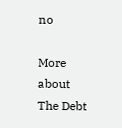no

More about The Debt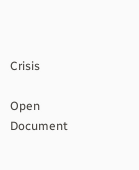Crisis

Open Document